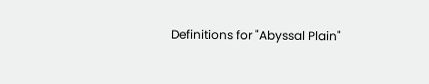Definitions for "Abyssal Plain"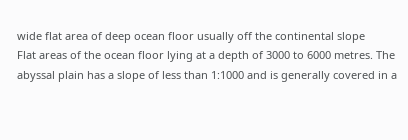wide flat area of deep ocean floor usually off the continental slope
Flat areas of the ocean floor lying at a depth of 3000 to 6000 metres. The abyssal plain has a slope of less than 1:1000 and is generally covered in a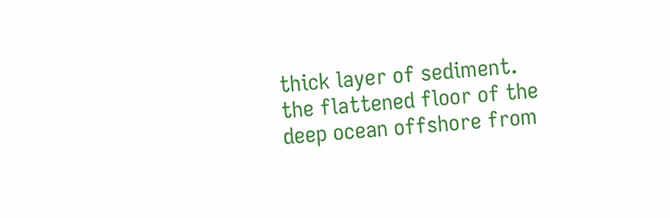thick layer of sediment.
the flattened floor of the deep ocean offshore from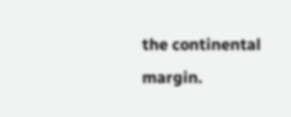the continental margin.